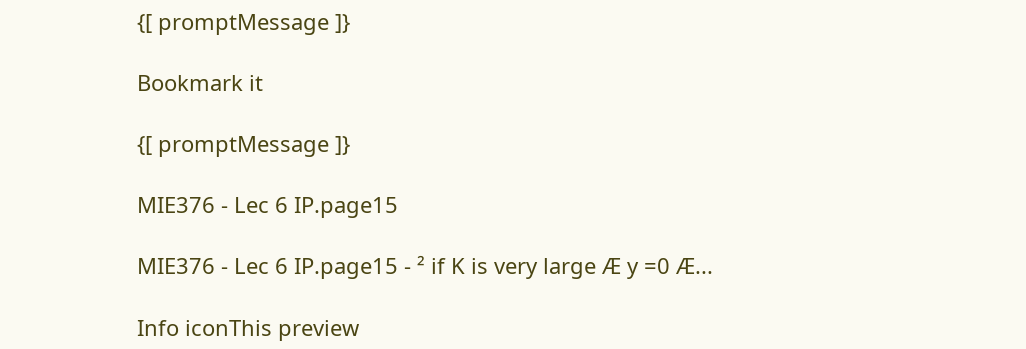{[ promptMessage ]}

Bookmark it

{[ promptMessage ]}

MIE376 - Lec 6 IP.page15

MIE376 - Lec 6 IP.page15 - ² if K is very large Æ y =0 Æ...

Info iconThis preview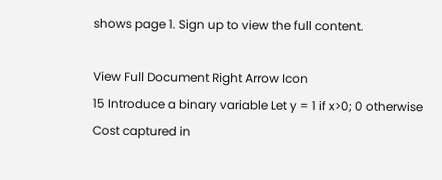shows page 1. Sign up to view the full content.

View Full Document Right Arrow Icon
15 Introduce a binary variable Let y = 1 if x>0; 0 otherwise Cost captured in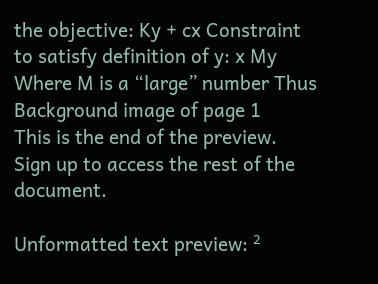the objective: Ky + cx Constraint to satisfy definition of y: x My Where M is a “large” number Thus
Background image of page 1
This is the end of the preview. Sign up to access the rest of the document.

Unformatted text preview: ²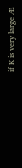if K is very large Æ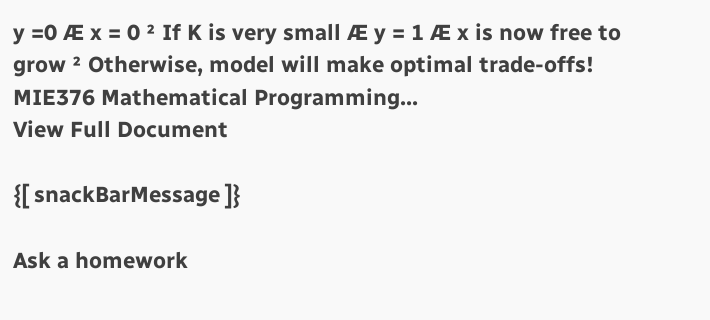y =0 Æ x = 0 ² If K is very small Æ y = 1 Æ x is now free to grow ² Otherwise, model will make optimal trade-offs! MIE376 Mathematical Programming...
View Full Document

{[ snackBarMessage ]}

Ask a homework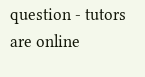question - tutors are online